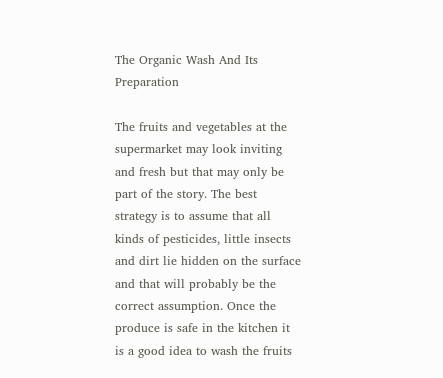The Organic Wash And Its Preparation

The fruits and vegetables at the supermarket may look inviting and fresh but that may only be part of the story. The best strategy is to assume that all kinds of pesticides, little insects and dirt lie hidden on the surface and that will probably be the correct assumption. Once the produce is safe in the kitchen it is a good idea to wash the fruits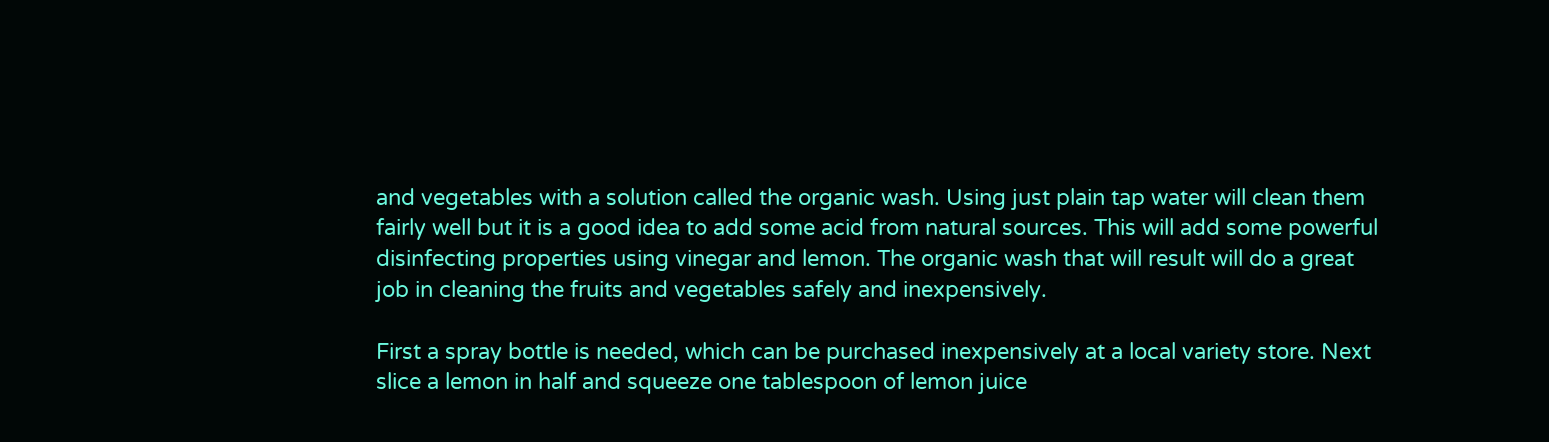and vegetables with a solution called the organic wash. Using just plain tap water will clean them fairly well but it is a good idea to add some acid from natural sources. This will add some powerful disinfecting properties using vinegar and lemon. The organic wash that will result will do a great job in cleaning the fruits and vegetables safely and inexpensively.

First a spray bottle is needed, which can be purchased inexpensively at a local variety store. Next slice a lemon in half and squeeze one tablespoon of lemon juice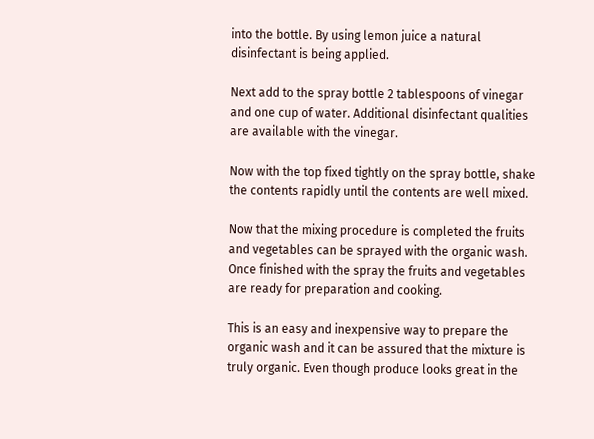into the bottle. By using lemon juice a natural disinfectant is being applied.

Next add to the spray bottle 2 tablespoons of vinegar and one cup of water. Additional disinfectant qualities are available with the vinegar.

Now with the top fixed tightly on the spray bottle, shake the contents rapidly until the contents are well mixed.

Now that the mixing procedure is completed the fruits and vegetables can be sprayed with the organic wash. Once finished with the spray the fruits and vegetables are ready for preparation and cooking.

This is an easy and inexpensive way to prepare the organic wash and it can be assured that the mixture is truly organic. Even though produce looks great in the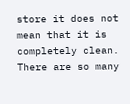store it does not mean that it is completely clean. There are so many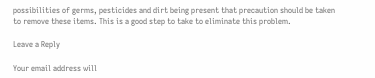possibilities of germs, pesticides and dirt being present that precaution should be taken to remove these items. This is a good step to take to eliminate this problem.

Leave a Reply

Your email address will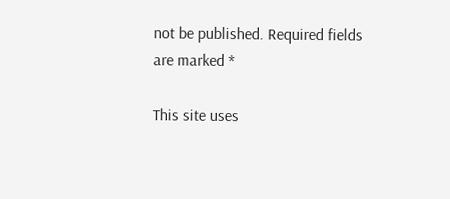not be published. Required fields are marked *

This site uses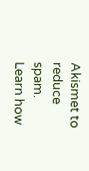Akismet to reduce spam. Learn how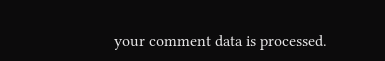your comment data is processed.